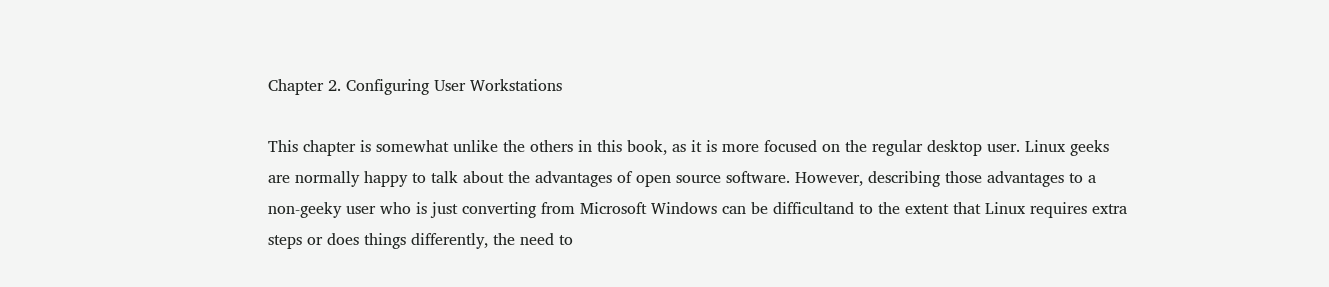Chapter 2. Configuring User Workstations

This chapter is somewhat unlike the others in this book, as it is more focused on the regular desktop user. Linux geeks are normally happy to talk about the advantages of open source software. However, describing those advantages to a non-geeky user who is just converting from Microsoft Windows can be difficultand to the extent that Linux requires extra steps or does things differently, the need to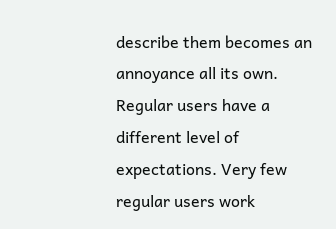describe them becomes an annoyance all its own. Regular users have a different level of expectations. Very few regular users work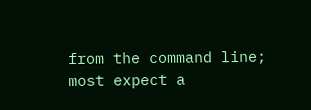from the command line; most expect a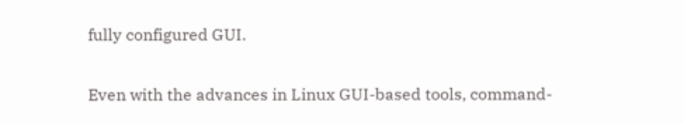fully configured GUI.

Even with the advances in Linux GUI-based tools, command-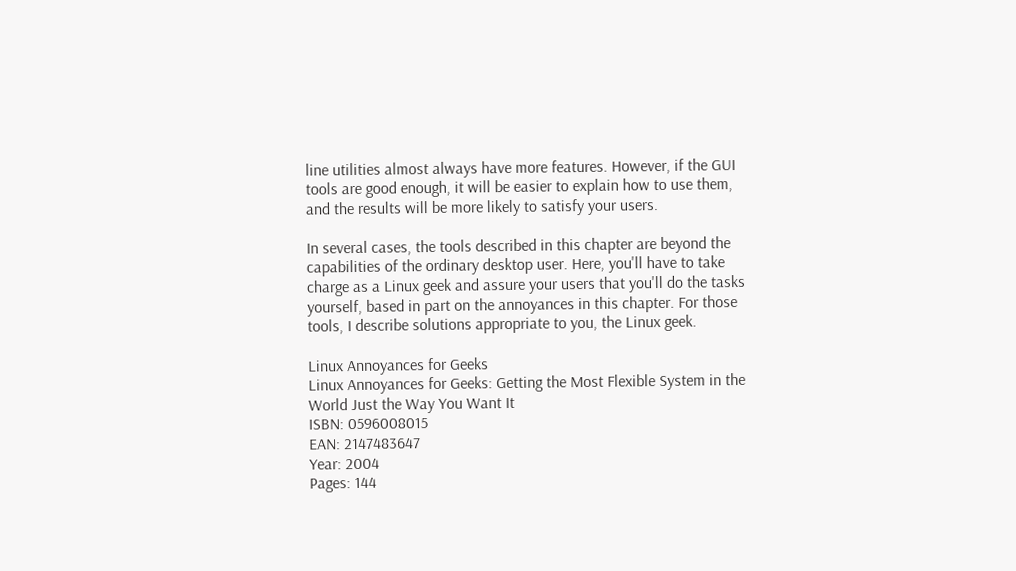line utilities almost always have more features. However, if the GUI tools are good enough, it will be easier to explain how to use them, and the results will be more likely to satisfy your users.

In several cases, the tools described in this chapter are beyond the capabilities of the ordinary desktop user. Here, you'll have to take charge as a Linux geek and assure your users that you'll do the tasks yourself, based in part on the annoyances in this chapter. For those tools, I describe solutions appropriate to you, the Linux geek.

Linux Annoyances for Geeks
Linux Annoyances for Geeks: Getting the Most Flexible System in the World Just the Way You Want It
ISBN: 0596008015
EAN: 2147483647
Year: 2004
Pages: 144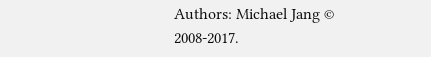Authors: Michael Jang © 2008-2017.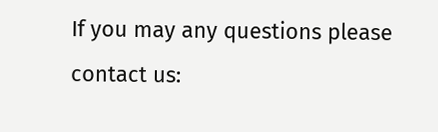If you may any questions please contact us: